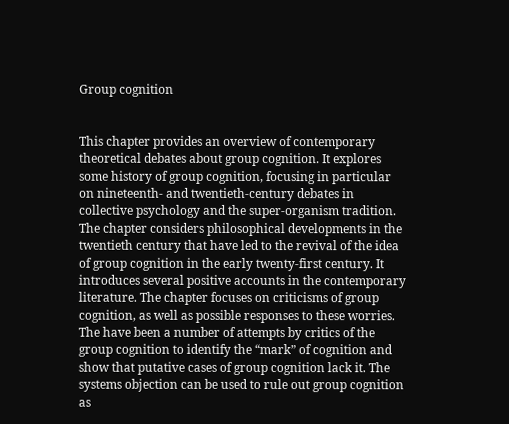Group cognition


This chapter provides an overview of contemporary theoretical debates about group cognition. It explores some history of group cognition, focusing in particular on nineteenth- and twentieth-century debates in collective psychology and the super-organism tradition. The chapter considers philosophical developments in the twentieth century that have led to the revival of the idea of group cognition in the early twenty-first century. It introduces several positive accounts in the contemporary literature. The chapter focuses on criticisms of group cognition, as well as possible responses to these worries. The have been a number of attempts by critics of the group cognition to identify the “mark” of cognition and show that putative cases of group cognition lack it. The systems objection can be used to rule out group cognition as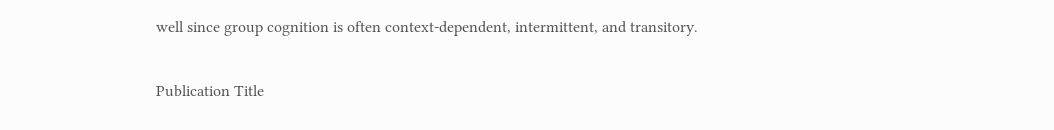well since group cognition is often context-dependent, intermittent, and transitory.

Publication Title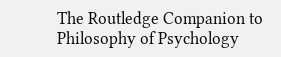The Routledge Companion to Philosophy of Psychology